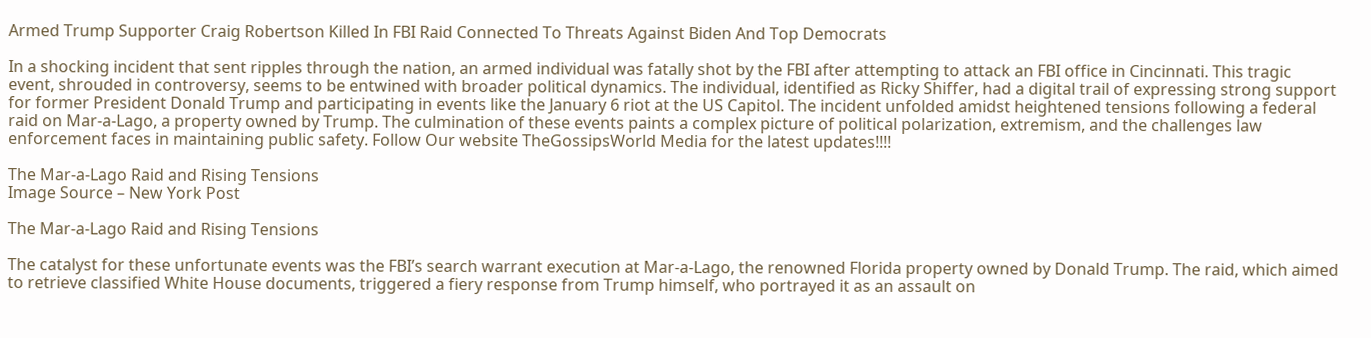Armed Trump Supporter Craig Robertson Killed In FBI Raid Connected To Threats Against Biden And Top Democrats

In a shocking incident that sent ripples through the nation, an armed individual was fatally shot by the FBI after attempting to attack an FBI office in Cincinnati. This tragic event, shrouded in controversy, seems to be entwined with broader political dynamics. The individual, identified as Ricky Shiffer, had a digital trail of expressing strong support for former President Donald Trump and participating in events like the January 6 riot at the US Capitol. The incident unfolded amidst heightened tensions following a federal raid on Mar-a-Lago, a property owned by Trump. The culmination of these events paints a complex picture of political polarization, extremism, and the challenges law enforcement faces in maintaining public safety. Follow Our website TheGossipsWorld Media for the latest updates!!!!

The Mar-a-Lago Raid and Rising Tensions
Image Source – New York Post

The Mar-a-Lago Raid and Rising Tensions

The catalyst for these unfortunate events was the FBI’s search warrant execution at Mar-a-Lago, the renowned Florida property owned by Donald Trump. The raid, which aimed to retrieve classified White House documents, triggered a fiery response from Trump himself, who portrayed it as an assault on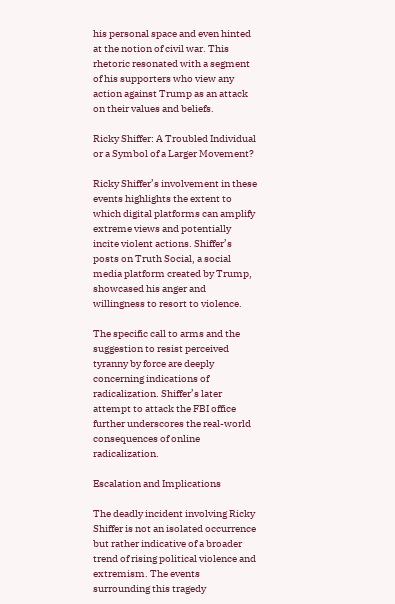his personal space and even hinted at the notion of civil war. This rhetoric resonated with a segment of his supporters who view any action against Trump as an attack on their values and beliefs.

Ricky Shiffer: A Troubled Individual or a Symbol of a Larger Movement?

Ricky Shiffer’s involvement in these events highlights the extent to which digital platforms can amplify extreme views and potentially incite violent actions. Shiffer’s posts on Truth Social, a social media platform created by Trump, showcased his anger and willingness to resort to violence.

The specific call to arms and the suggestion to resist perceived tyranny by force are deeply concerning indications of radicalization. Shiffer’s later attempt to attack the FBI office further underscores the real-world consequences of online radicalization.

Escalation and Implications

The deadly incident involving Ricky Shiffer is not an isolated occurrence but rather indicative of a broader trend of rising political violence and extremism. The events surrounding this tragedy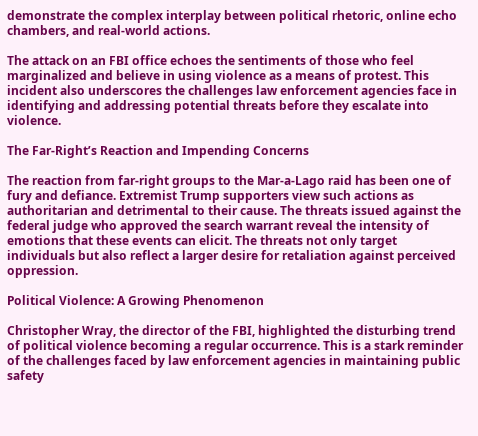demonstrate the complex interplay between political rhetoric, online echo chambers, and real-world actions.

The attack on an FBI office echoes the sentiments of those who feel marginalized and believe in using violence as a means of protest. This incident also underscores the challenges law enforcement agencies face in identifying and addressing potential threats before they escalate into violence.

The Far-Right’s Reaction and Impending Concerns

The reaction from far-right groups to the Mar-a-Lago raid has been one of fury and defiance. Extremist Trump supporters view such actions as authoritarian and detrimental to their cause. The threats issued against the federal judge who approved the search warrant reveal the intensity of emotions that these events can elicit. The threats not only target individuals but also reflect a larger desire for retaliation against perceived oppression.

Political Violence: A Growing Phenomenon

Christopher Wray, the director of the FBI, highlighted the disturbing trend of political violence becoming a regular occurrence. This is a stark reminder of the challenges faced by law enforcement agencies in maintaining public safety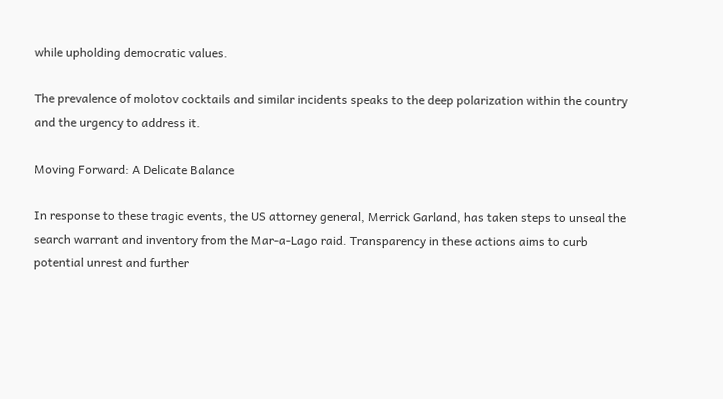while upholding democratic values.

The prevalence of molotov cocktails and similar incidents speaks to the deep polarization within the country and the urgency to address it.

Moving Forward: A Delicate Balance

In response to these tragic events, the US attorney general, Merrick Garland, has taken steps to unseal the search warrant and inventory from the Mar-a-Lago raid. Transparency in these actions aims to curb potential unrest and further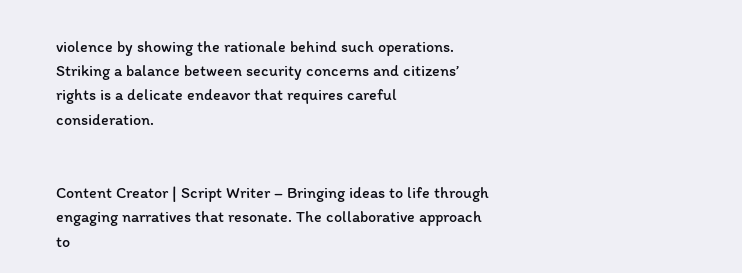violence by showing the rationale behind such operations. Striking a balance between security concerns and citizens’ rights is a delicate endeavor that requires careful consideration.


Content Creator | Script Writer – Bringing ideas to life through engaging narratives that resonate. The collaborative approach to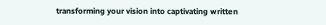transforming your vision into captivating written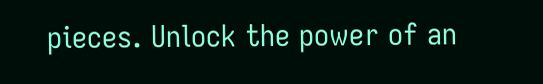pieces. Unlock the power of an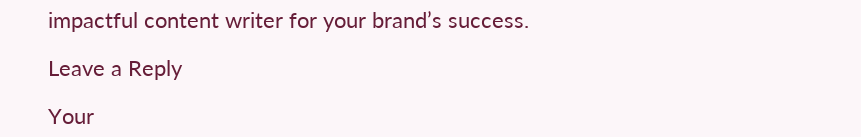impactful content writer for your brand’s success.

Leave a Reply

Your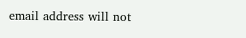email address will not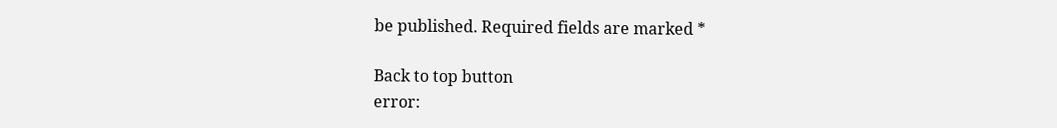be published. Required fields are marked *

Back to top button
error: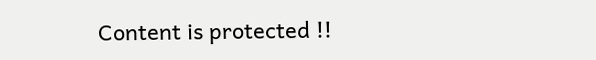Content is protected !!